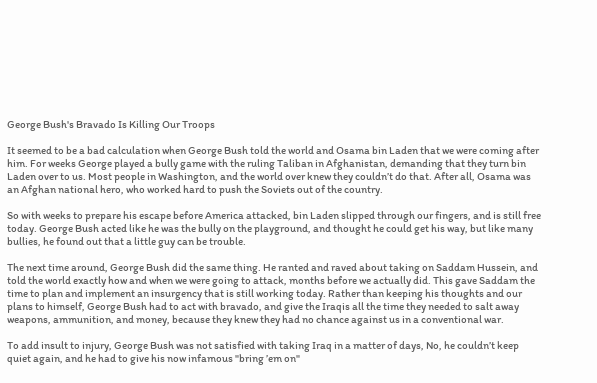George Bush's Bravado Is Killing Our Troops

It seemed to be a bad calculation when George Bush told the world and Osama bin Laden that we were coming after him. For weeks George played a bully game with the ruling Taliban in Afghanistan, demanding that they turn bin Laden over to us. Most people in Washington, and the world over knew they couldn’t do that. After all, Osama was an Afghan national hero, who worked hard to push the Soviets out of the country.

So with weeks to prepare his escape before America attacked, bin Laden slipped through our fingers, and is still free today. George Bush acted like he was the bully on the playground, and thought he could get his way, but like many bullies, he found out that a little guy can be trouble.

The next time around, George Bush did the same thing. He ranted and raved about taking on Saddam Hussein, and told the world exactly how and when we were going to attack, months before we actually did. This gave Saddam the time to plan and implement an insurgency that is still working today. Rather than keeping his thoughts and our plans to himself, George Bush had to act with bravado, and give the Iraqis all the time they needed to salt away weapons, ammunition, and money, because they knew they had no chance against us in a conventional war.

To add insult to injury, George Bush was not satisfied with taking Iraq in a matter of days, No, he couldn’t keep quiet again, and he had to give his now infamous "bring ’em on"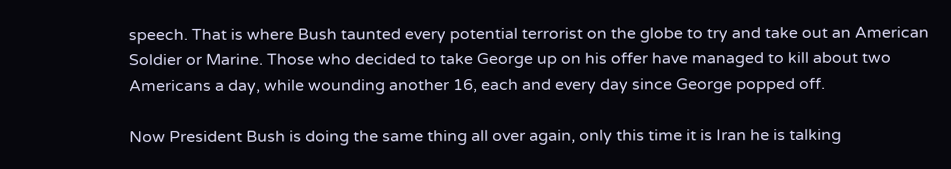speech. That is where Bush taunted every potential terrorist on the globe to try and take out an American Soldier or Marine. Those who decided to take George up on his offer have managed to kill about two Americans a day, while wounding another 16, each and every day since George popped off.

Now President Bush is doing the same thing all over again, only this time it is Iran he is talking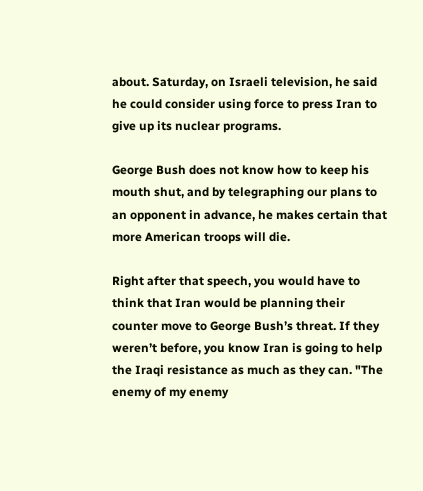about. Saturday, on Israeli television, he said he could consider using force to press Iran to give up its nuclear programs.

George Bush does not know how to keep his mouth shut, and by telegraphing our plans to an opponent in advance, he makes certain that more American troops will die.

Right after that speech, you would have to think that Iran would be planning their counter move to George Bush’s threat. If they weren’t before, you know Iran is going to help the Iraqi resistance as much as they can. "The enemy of my enemy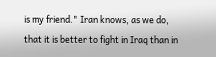is my friend." Iran knows, as we do, that it is better to fight in Iraq than in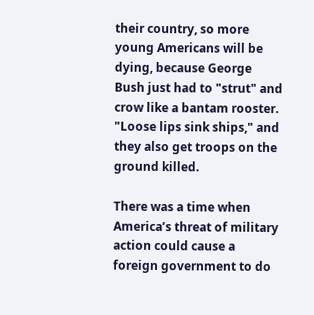their country, so more young Americans will be dying, because George Bush just had to "strut" and crow like a bantam rooster. "Loose lips sink ships," and they also get troops on the ground killed.

There was a time when America’s threat of military action could cause a foreign government to do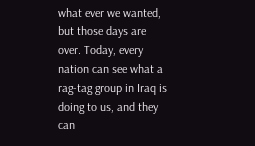what ever we wanted, but those days are over. Today, every nation can see what a rag-tag group in Iraq is doing to us, and they can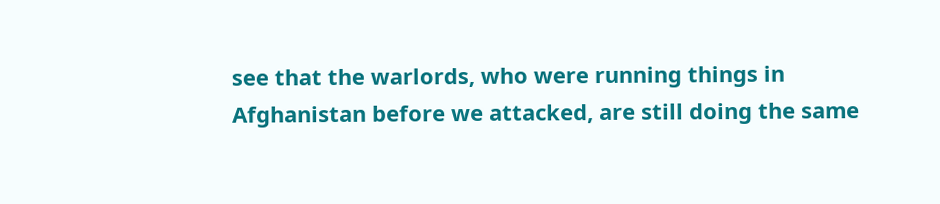see that the warlords, who were running things in Afghanistan before we attacked, are still doing the same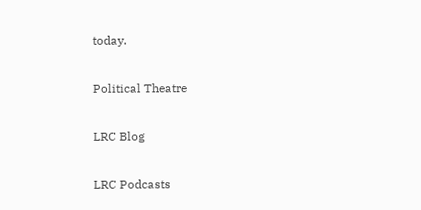today.

Political Theatre

LRC Blog

LRC Podcasts